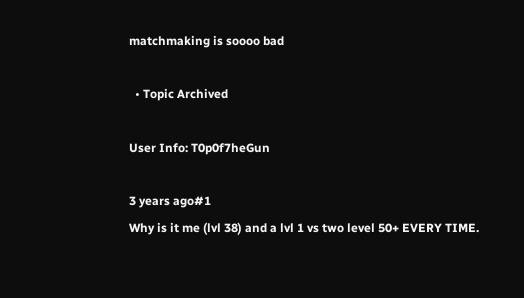matchmaking is soooo bad

  • Topic Archived

User Info: T0p0f7heGun

3 years ago#1
Why is it me (lvl 38) and a lvl 1 vs two level 50+ EVERY TIME.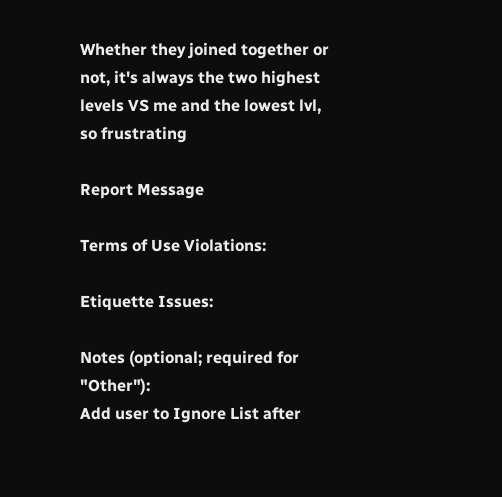Whether they joined together or not, it's always the two highest levels VS me and the lowest lvl, so frustrating

Report Message

Terms of Use Violations:

Etiquette Issues:

Notes (optional; required for "Other"):
Add user to Ignore List after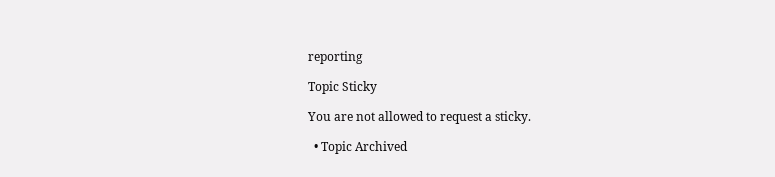reporting

Topic Sticky

You are not allowed to request a sticky.

  • Topic Archived